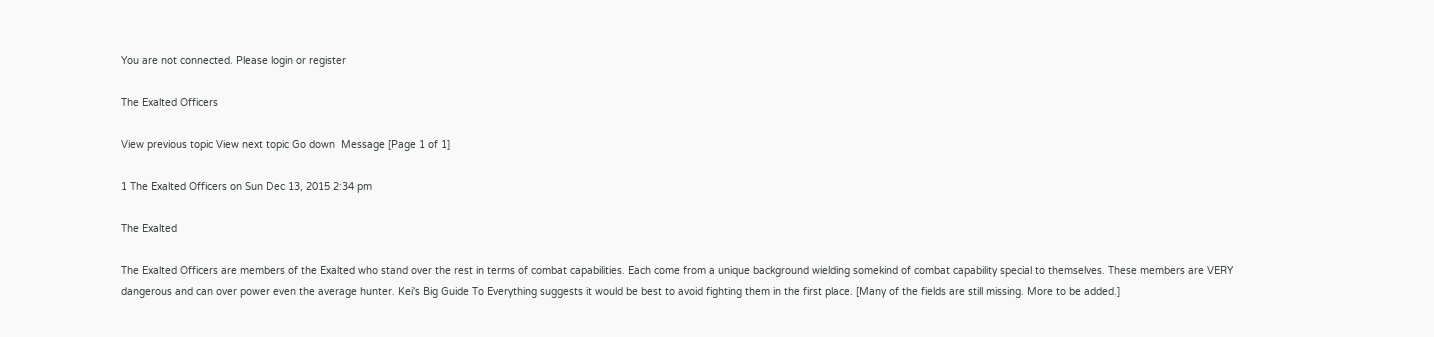You are not connected. Please login or register

The Exalted Officers

View previous topic View next topic Go down  Message [Page 1 of 1]

1 The Exalted Officers on Sun Dec 13, 2015 2:34 pm

The Exalted

The Exalted Officers are members of the Exalted who stand over the rest in terms of combat capabilities. Each come from a unique background wielding somekind of combat capability special to themselves. These members are VERY dangerous and can over power even the average hunter. Kei's Big Guide To Everything suggests it would be best to avoid fighting them in the first place. [Many of the fields are still missing. More to be added.]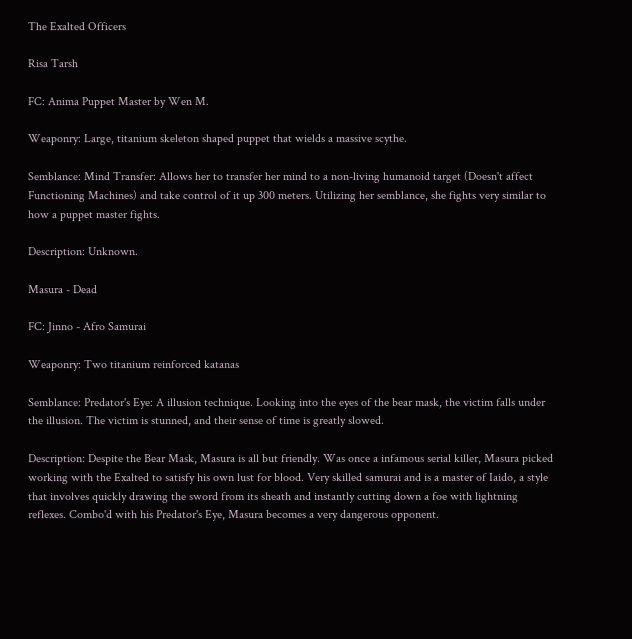The Exalted Officers

Risa Tarsh

FC: Anima Puppet Master by Wen M.

Weaponry: Large, titanium skeleton shaped puppet that wields a massive scythe.

Semblance: Mind Transfer: Allows her to transfer her mind to a non-living humanoid target (Doesn't affect Functioning Machines) and take control of it up 300 meters. Utilizing her semblance, she fights very similar to how a puppet master fights.

Description: Unknown.

Masura - Dead

FC: Jinno - Afro Samurai

Weaponry: Two titanium reinforced katanas

Semblance: Predator's Eye: A illusion technique. Looking into the eyes of the bear mask, the victim falls under the illusion. The victim is stunned, and their sense of time is greatly slowed.

Description: Despite the Bear Mask, Masura is all but friendly. Was once a infamous serial killer, Masura picked working with the Exalted to satisfy his own lust for blood. Very skilled samurai and is a master of Iaido, a style that involves quickly drawing the sword from its sheath and instantly cutting down a foe with lightning reflexes. Combo'd with his Predator's Eye, Masura becomes a very dangerous opponent.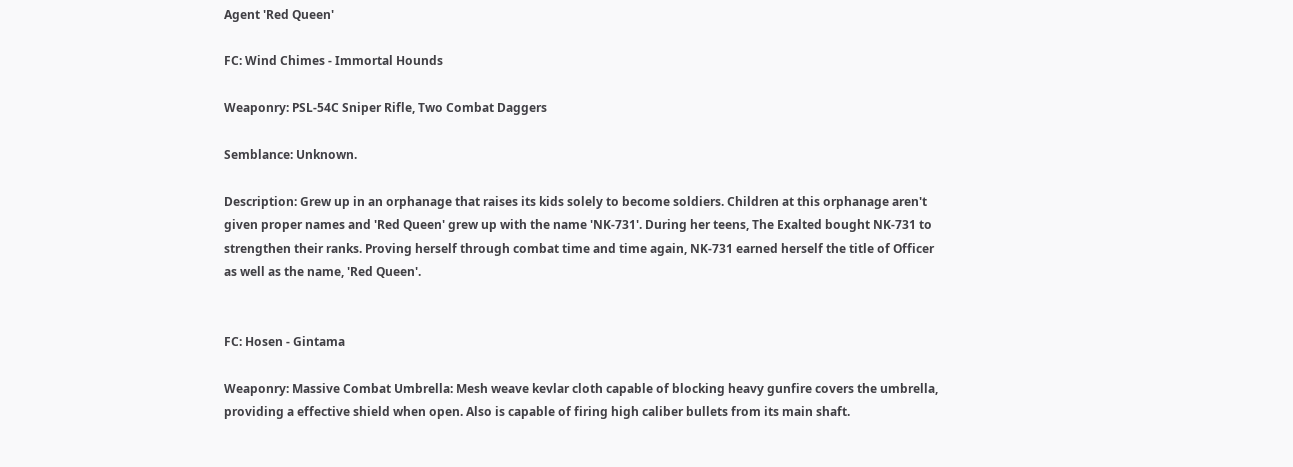Agent 'Red Queen'

FC: Wind Chimes - Immortal Hounds

Weaponry: PSL-54C Sniper Rifle, Two Combat Daggers

Semblance: Unknown.

Description: Grew up in an orphanage that raises its kids solely to become soldiers. Children at this orphanage aren't given proper names and 'Red Queen' grew up with the name 'NK-731'. During her teens, The Exalted bought NK-731 to strengthen their ranks. Proving herself through combat time and time again, NK-731 earned herself the title of Officer as well as the name, 'Red Queen'.


FC: Hosen - Gintama

Weaponry: Massive Combat Umbrella: Mesh weave kevlar cloth capable of blocking heavy gunfire covers the umbrella, providing a effective shield when open. Also is capable of firing high caliber bullets from its main shaft.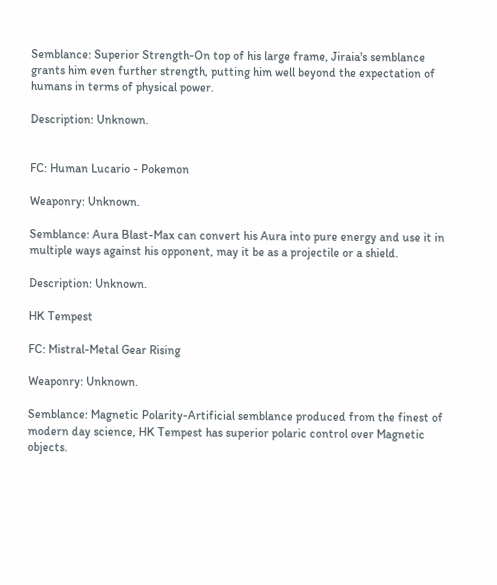Semblance: Superior Strength-On top of his large frame, Jiraia's semblance grants him even further strength, putting him well beyond the expectation of humans in terms of physical power.

Description: Unknown.


FC: Human Lucario - Pokemon

Weaponry: Unknown.

Semblance: Aura Blast-Max can convert his Aura into pure energy and use it in multiple ways against his opponent, may it be as a projectile or a shield.

Description: Unknown.

HK Tempest

FC: Mistral-Metal Gear Rising

Weaponry: Unknown.

Semblance: Magnetic Polarity-Artificial semblance produced from the finest of modern day science, HK Tempest has superior polaric control over Magnetic objects.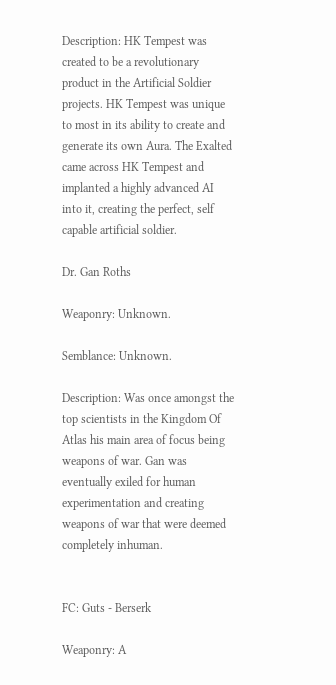Description: HK Tempest was created to be a revolutionary product in the Artificial Soldier projects. HK Tempest was unique to most in its ability to create and generate its own Aura. The Exalted came across HK Tempest and implanted a highly advanced AI into it, creating the perfect, self capable artificial soldier.

Dr. Gan Roths

Weaponry: Unknown.

Semblance: Unknown.

Description: Was once amongst the top scientists in the Kingdom Of Atlas his main area of focus being weapons of war. Gan was eventually exiled for human experimentation and creating weapons of war that were deemed completely inhuman.


FC: Guts - Berserk

Weaponry: A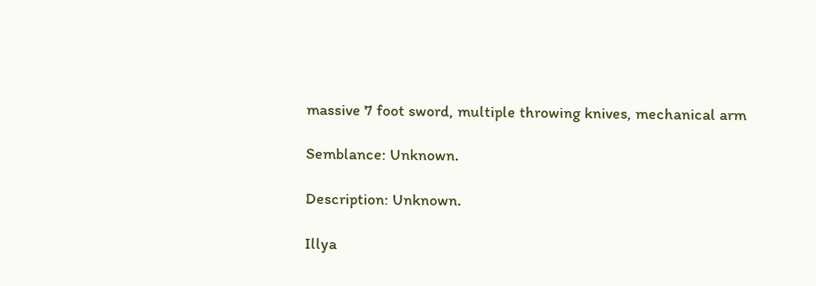massive 7 foot sword, multiple throwing knives, mechanical arm

Semblance: Unknown.

Description: Unknown.

Illya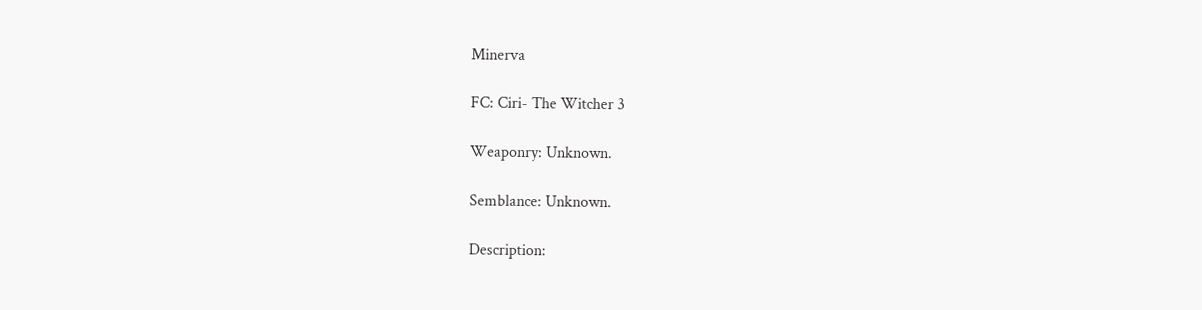Minerva

FC: Ciri- The Witcher 3

Weaponry: Unknown.

Semblance: Unknown.

Description: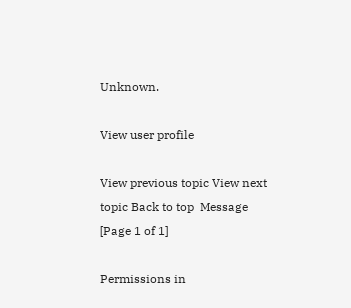Unknown.

View user profile

View previous topic View next topic Back to top  Message [Page 1 of 1]

Permissions in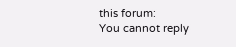this forum:
You cannot reply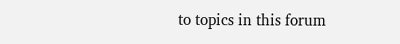to topics in this forum